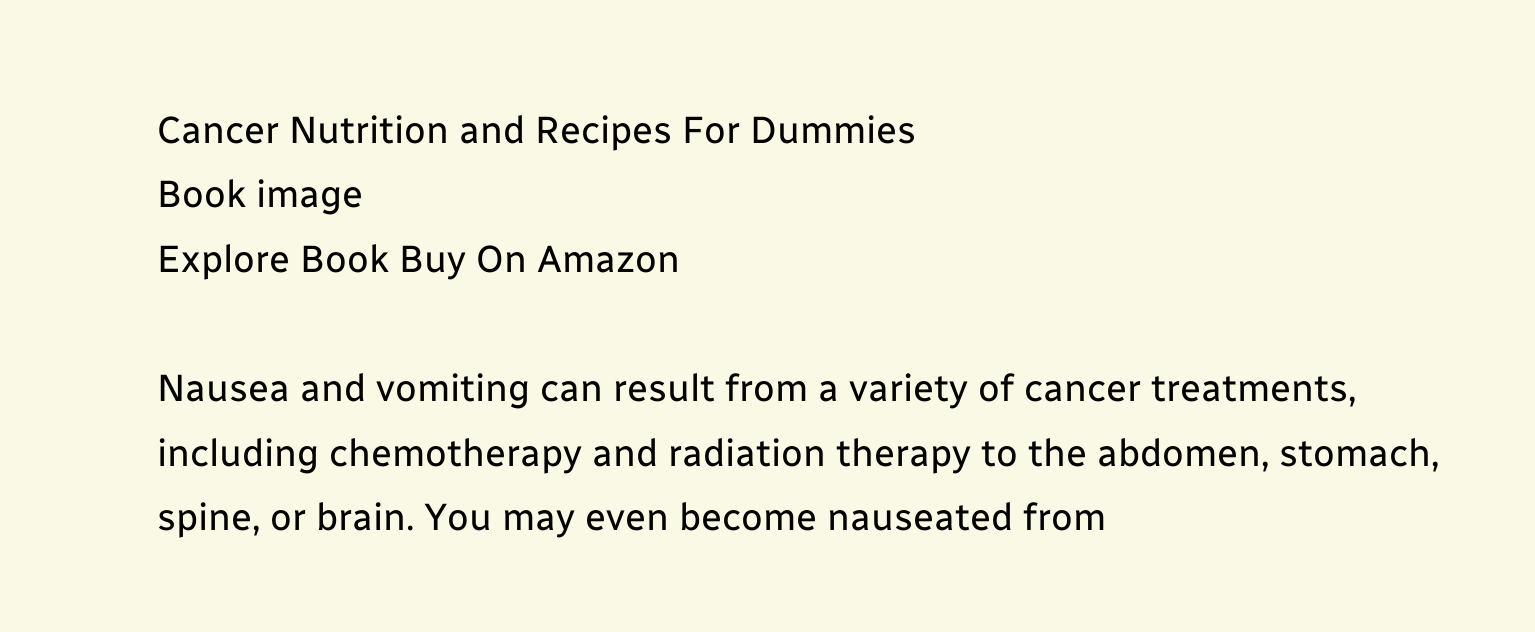Cancer Nutrition and Recipes For Dummies
Book image
Explore Book Buy On Amazon

Nausea and vomiting can result from a variety of cancer treatments, including chemotherapy and radiation therapy to the abdomen, stomach, spine, or brain. You may even become nauseated from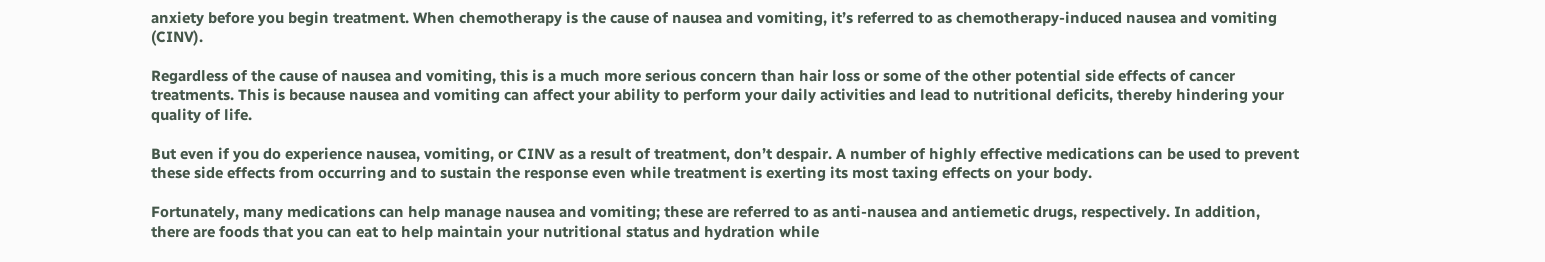anxiety before you begin treatment. When chemotherapy is the cause of nausea and vomiting, it’s referred to as chemotherapy-induced nausea and vomiting (CINV).

Regardless of the cause of nausea and vomiting, this is a much more serious concern than hair loss or some of the other potential side effects of cancer treatments. This is because nausea and vomiting can affect your ability to perform your daily activities and lead to nutritional deficits, thereby hindering your quality of life.

But even if you do experience nausea, vomiting, or CINV as a result of treatment, don’t despair. A number of highly effective medications can be used to prevent these side effects from occurring and to sustain the response even while treatment is exerting its most taxing effects on your body.

Fortunately, many medications can help manage nausea and vomiting; these are referred to as anti-nausea and antiemetic drugs, respectively. In addition, there are foods that you can eat to help maintain your nutritional status and hydration while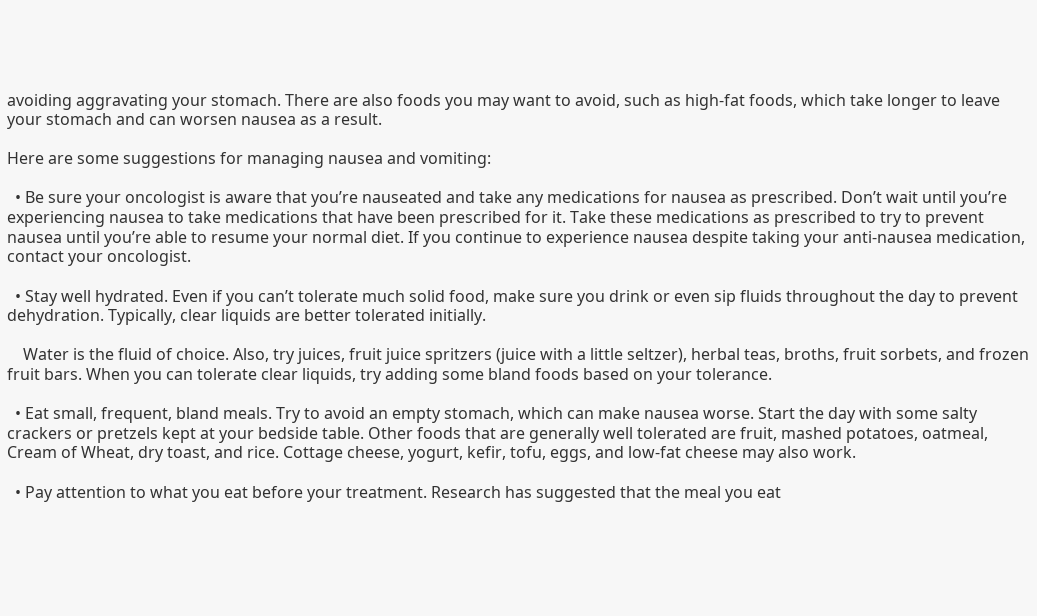avoiding aggravating your stomach. There are also foods you may want to avoid, such as high-fat foods, which take longer to leave your stomach and can worsen nausea as a result.

Here are some suggestions for managing nausea and vomiting:

  • Be sure your oncologist is aware that you’re nauseated and take any medications for nausea as prescribed. Don’t wait until you’re experiencing nausea to take medications that have been prescribed for it. Take these medications as prescribed to try to prevent nausea until you’re able to resume your normal diet. If you continue to experience nausea despite taking your anti-nausea medication, contact your oncologist.

  • Stay well hydrated. Even if you can’t tolerate much solid food, make sure you drink or even sip fluids throughout the day to prevent dehydration. Typically, clear liquids are better tolerated initially.

    Water is the fluid of choice. Also, try juices, fruit juice spritzers (juice with a little seltzer), herbal teas, broths, fruit sorbets, and frozen fruit bars. When you can tolerate clear liquids, try adding some bland foods based on your tolerance.

  • Eat small, frequent, bland meals. Try to avoid an empty stomach, which can make nausea worse. Start the day with some salty crackers or pretzels kept at your bedside table. Other foods that are generally well tolerated are fruit, mashed potatoes, oatmeal, Cream of Wheat, dry toast, and rice. Cottage cheese, yogurt, kefir, tofu, eggs, and low-fat cheese may also work.

  • Pay attention to what you eat before your treatment. Research has suggested that the meal you eat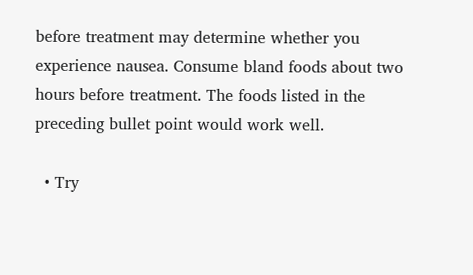before treatment may determine whether you experience nausea. Consume bland foods about two hours before treatment. The foods listed in the preceding bullet point would work well.

  • Try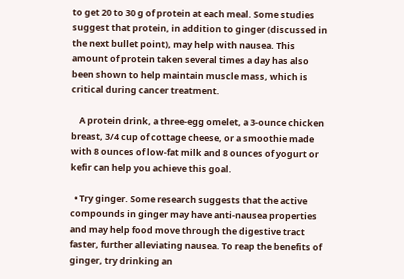to get 20 to 30 g of protein at each meal. Some studies suggest that protein, in addition to ginger (discussed in the next bullet point), may help with nausea. This amount of protein taken several times a day has also been shown to help maintain muscle mass, which is critical during cancer treatment.

    A protein drink, a three-egg omelet, a 3-ounce chicken breast, 3/4 cup of cottage cheese, or a smoothie made with 8 ounces of low-fat milk and 8 ounces of yogurt or kefir can help you achieve this goal.

  • Try ginger. Some research suggests that the active compounds in ginger may have anti-nausea properties and may help food move through the digestive tract faster, further alleviating nausea. To reap the benefits of ginger, try drinking an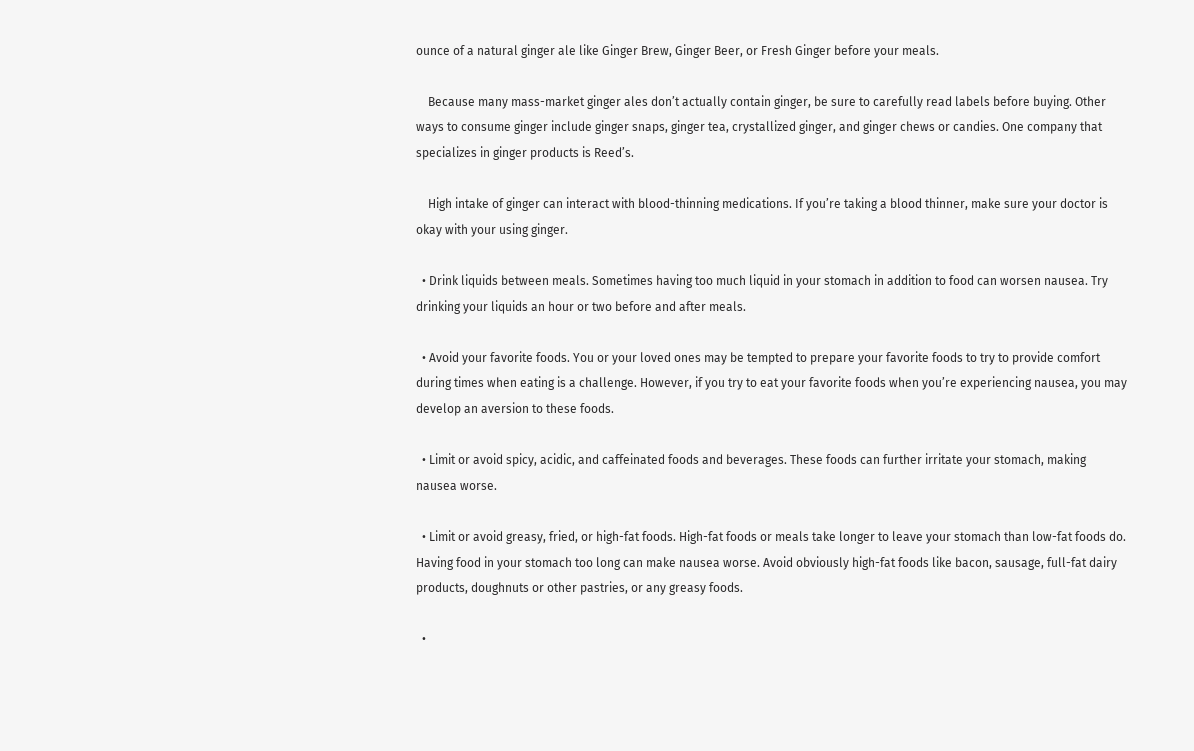ounce of a natural ginger ale like Ginger Brew, Ginger Beer, or Fresh Ginger before your meals.

    Because many mass-market ginger ales don’t actually contain ginger, be sure to carefully read labels before buying. Other ways to consume ginger include ginger snaps, ginger tea, crystallized ginger, and ginger chews or candies. One company that specializes in ginger products is Reed’s.

    High intake of ginger can interact with blood-thinning medications. If you’re taking a blood thinner, make sure your doctor is okay with your using ginger.

  • Drink liquids between meals. Sometimes having too much liquid in your stomach in addition to food can worsen nausea. Try drinking your liquids an hour or two before and after meals.

  • Avoid your favorite foods. You or your loved ones may be tempted to prepare your favorite foods to try to provide comfort during times when eating is a challenge. However, if you try to eat your favorite foods when you’re experiencing nausea, you may develop an aversion to these foods.

  • Limit or avoid spicy, acidic, and caffeinated foods and beverages. These foods can further irritate your stomach, making nausea worse.

  • Limit or avoid greasy, fried, or high-fat foods. High-fat foods or meals take longer to leave your stomach than low-fat foods do. Having food in your stomach too long can make nausea worse. Avoid obviously high-fat foods like bacon, sausage, full-fat dairy products, doughnuts or other pastries, or any greasy foods.

  •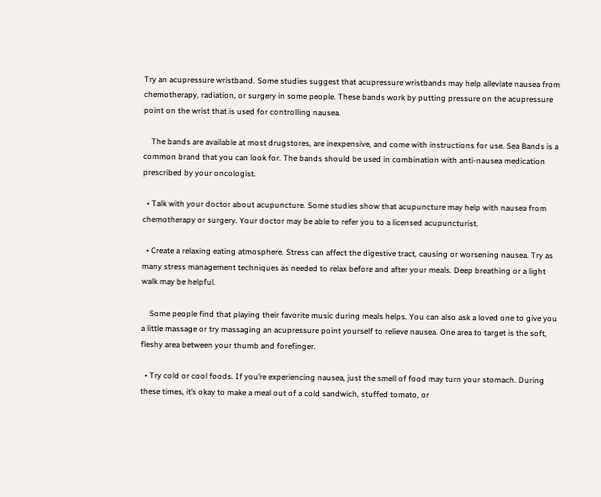Try an acupressure wristband. Some studies suggest that acupressure wristbands may help alleviate nausea from chemotherapy, radiation, or surgery in some people. These bands work by putting pressure on the acupressure point on the wrist that is used for controlling nausea.

    The bands are available at most drugstores, are inexpensive, and come with instructions for use. Sea Bands is a common brand that you can look for. The bands should be used in combination with anti-nausea medication prescribed by your oncologist.

  • Talk with your doctor about acupuncture. Some studies show that acupuncture may help with nausea from chemotherapy or surgery. Your doctor may be able to refer you to a licensed acupuncturist.

  • Create a relaxing eating atmosphere. Stress can affect the digestive tract, causing or worsening nausea. Try as many stress management techniques as needed to relax before and after your meals. Deep breathing or a light walk may be helpful.

    Some people find that playing their favorite music during meals helps. You can also ask a loved one to give you a little massage or try massaging an acupressure point yourself to relieve nausea. One area to target is the soft, fleshy area between your thumb and forefinger.

  • Try cold or cool foods. If you’re experiencing nausea, just the smell of food may turn your stomach. During these times, it’s okay to make a meal out of a cold sandwich, stuffed tomato, or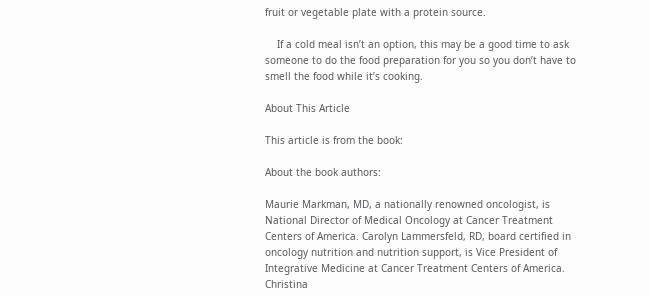fruit or vegetable plate with a protein source.

    If a cold meal isn’t an option, this may be a good time to ask someone to do the food preparation for you so you don’t have to smell the food while it’s cooking.

About This Article

This article is from the book:

About the book authors:

Maurie Markman, MD, a nationally renowned oncologist, is National Director of Medical Oncology at Cancer Treatment Centers of America. Carolyn Lammersfeld, RD, board certified in oncology nutrition and nutrition support, is Vice President of Integrative Medicine at Cancer Treatment Centers of America. Christina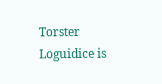Torster Loguidice is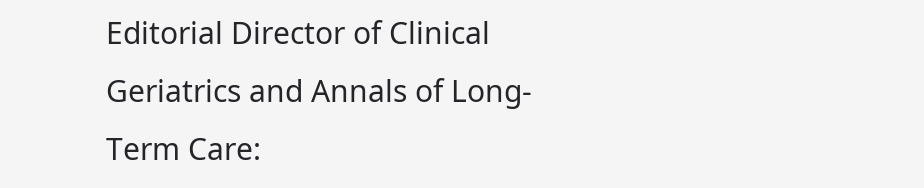Editorial Director of Clinical Geriatrics and Annals of Long-Term Care: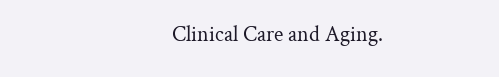Clinical Care and Aging.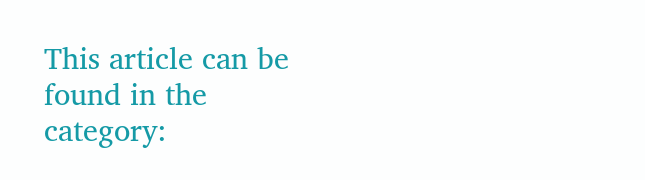This article can be found in the category: